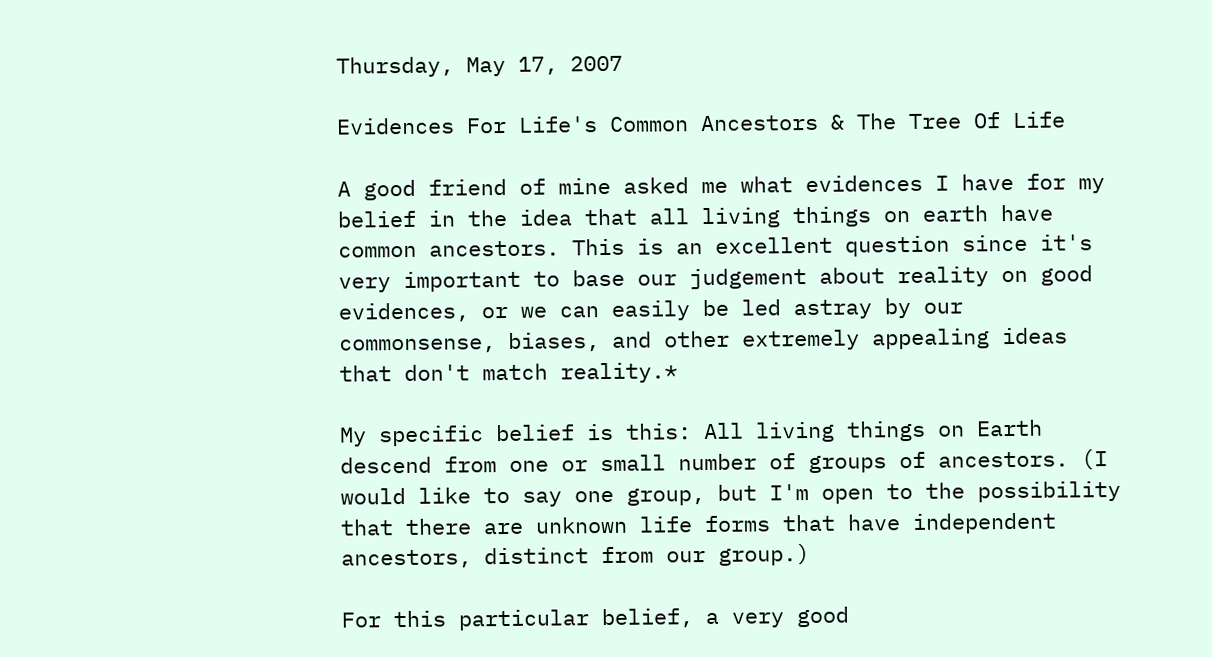Thursday, May 17, 2007

Evidences For Life's Common Ancestors & The Tree Of Life

A good friend of mine asked me what evidences I have for my belief in the idea that all living things on earth have common ancestors. This is an excellent question since it's very important to base our judgement about reality on good evidences, or we can easily be led astray by our commonsense, biases, and other extremely appealing ideas that don't match reality.*

My specific belief is this: All living things on Earth descend from one or small number of groups of ancestors. (I would like to say one group, but I'm open to the possibility that there are unknown life forms that have independent ancestors, distinct from our group.)

For this particular belief, a very good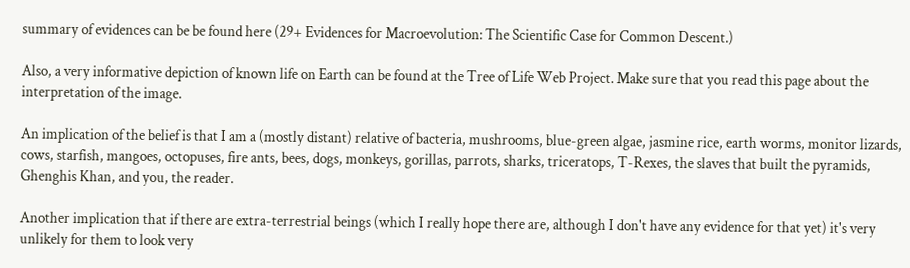summary of evidences can be be found here (29+ Evidences for Macroevolution: The Scientific Case for Common Descent.)

Also, a very informative depiction of known life on Earth can be found at the Tree of Life Web Project. Make sure that you read this page about the interpretation of the image.

An implication of the belief is that I am a (mostly distant) relative of bacteria, mushrooms, blue-green algae, jasmine rice, earth worms, monitor lizards, cows, starfish, mangoes, octopuses, fire ants, bees, dogs, monkeys, gorillas, parrots, sharks, triceratops, T-Rexes, the slaves that built the pyramids, Ghenghis Khan, and you, the reader.

Another implication that if there are extra-terrestrial beings (which I really hope there are, although I don't have any evidence for that yet) it's very unlikely for them to look very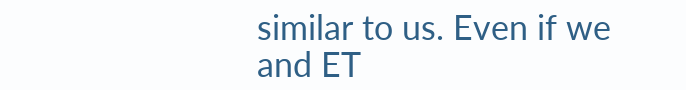similar to us. Even if we and ET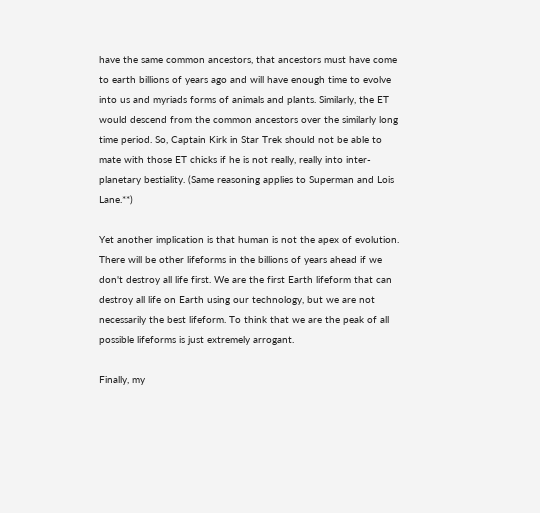have the same common ancestors, that ancestors must have come to earth billions of years ago and will have enough time to evolve into us and myriads forms of animals and plants. Similarly, the ET would descend from the common ancestors over the similarly long time period. So, Captain Kirk in Star Trek should not be able to mate with those ET chicks if he is not really, really into inter-planetary bestiality. (Same reasoning applies to Superman and Lois Lane.**)

Yet another implication is that human is not the apex of evolution. There will be other lifeforms in the billions of years ahead if we don't destroy all life first. We are the first Earth lifeform that can destroy all life on Earth using our technology, but we are not necessarily the best lifeform. To think that we are the peak of all possible lifeforms is just extremely arrogant.

Finally, my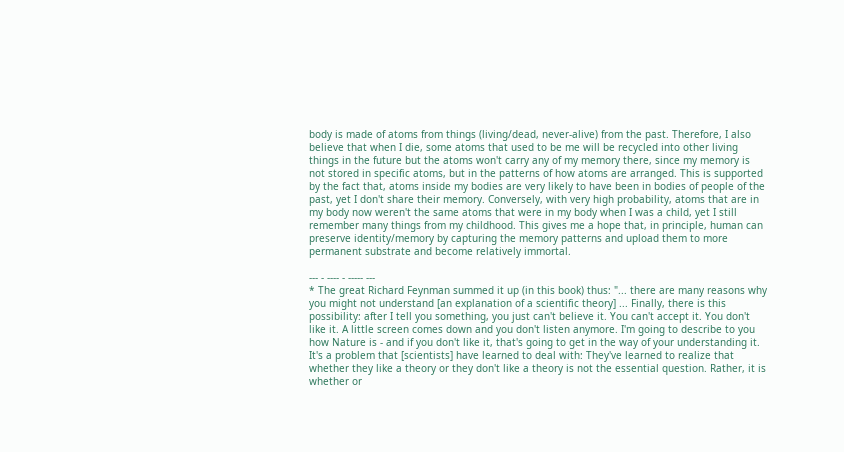body is made of atoms from things (living/dead, never-alive) from the past. Therefore, I also believe that when I die, some atoms that used to be me will be recycled into other living things in the future but the atoms won't carry any of my memory there, since my memory is not stored in specific atoms, but in the patterns of how atoms are arranged. This is supported by the fact that, atoms inside my bodies are very likely to have been in bodies of people of the past, yet I don't share their memory. Conversely, with very high probability, atoms that are in my body now weren't the same atoms that were in my body when I was a child, yet I still remember many things from my childhood. This gives me a hope that, in principle, human can preserve identity/memory by capturing the memory patterns and upload them to more permanent substrate and become relatively immortal.

--- - ---- - ----- ---
* The great Richard Feynman summed it up (in this book) thus: "... there are many reasons why you might not understand [an explanation of a scientific theory] ... Finally, there is this possibility: after I tell you something, you just can't believe it. You can't accept it. You don't like it. A little screen comes down and you don't listen anymore. I'm going to describe to you how Nature is - and if you don't like it, that's going to get in the way of your understanding it. It's a problem that [scientists] have learned to deal with: They've learned to realize that whether they like a theory or they don't like a theory is not the essential question. Rather, it is whether or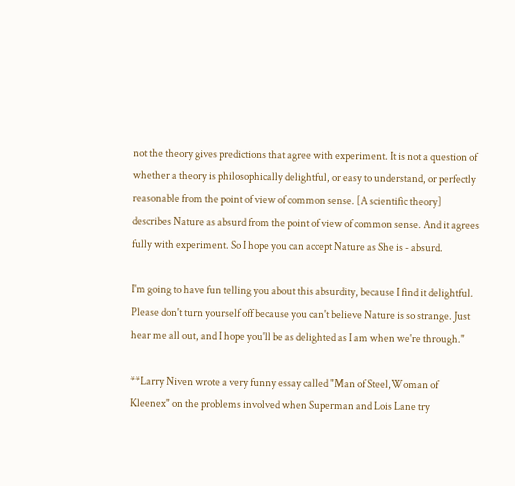not the theory gives predictions that agree with experiment. It is not a question of whether a theory is philosophically delightful, or easy to understand, or perfectly reasonable from the point of view of common sense. [A scientific theory] describes Nature as absurd from the point of view of common sense. And it agrees fully with experiment. So I hope you can accept Nature as She is - absurd.

I'm going to have fun telling you about this absurdity, because I find it delightful. Please don't turn yourself off because you can't believe Nature is so strange. Just hear me all out, and I hope you'll be as delighted as I am when we're through."

**Larry Niven wrote a very funny essay called "Man of Steel,Woman of Kleenex" on the problems involved when Superman and Lois Lane try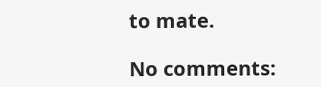to mate.

No comments: